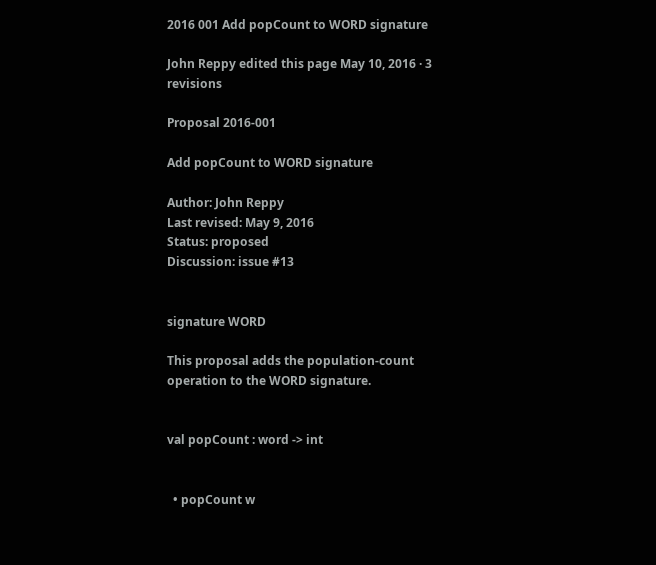2016 001 Add popCount to WORD signature

John Reppy edited this page May 10, 2016 · 3 revisions

Proposal 2016-001

Add popCount to WORD signature

Author: John Reppy
Last revised: May 9, 2016
Status: proposed
Discussion: issue #13


signature WORD

This proposal adds the population-count operation to the WORD signature.


val popCount : word -> int


  • popCount w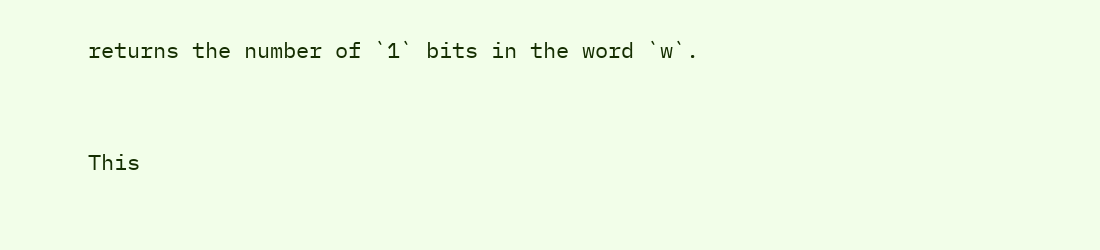returns the number of `1` bits in the word `w`.


This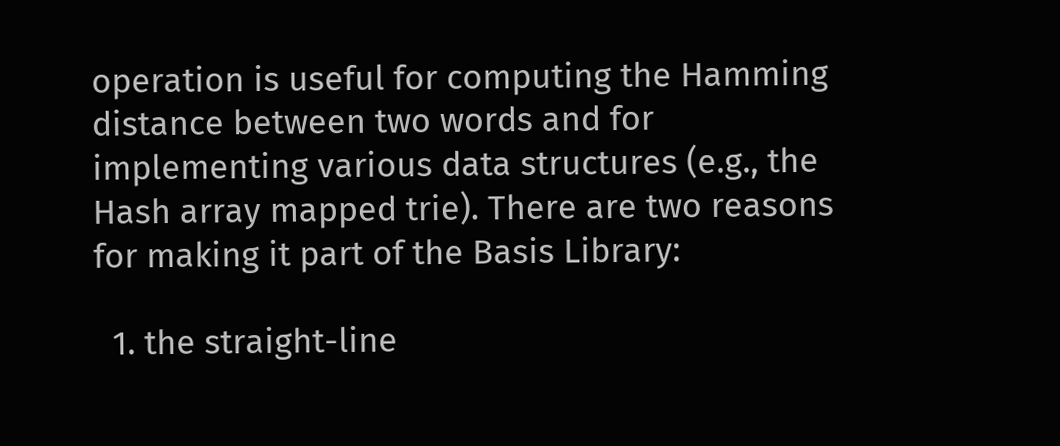operation is useful for computing the Hamming distance between two words and for implementing various data structures (e.g., the Hash array mapped trie). There are two reasons for making it part of the Basis Library:

  1. the straight-line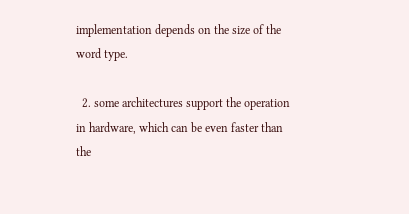implementation depends on the size of the word type.

  2. some architectures support the operation in hardware, which can be even faster than the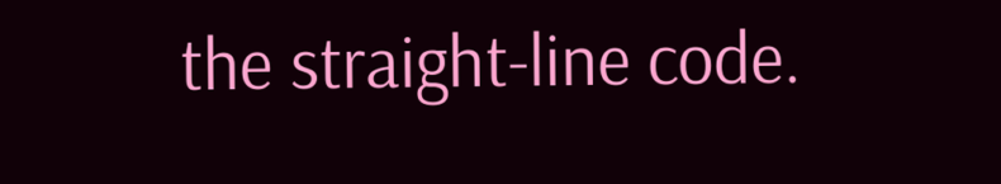the straight-line code.